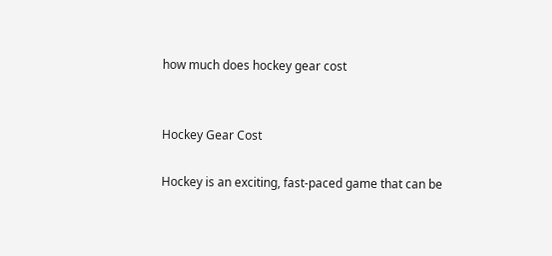how much does hockey gear cost


Hockey Gear Cost

Hockey is an exciting, fast-paced game that can be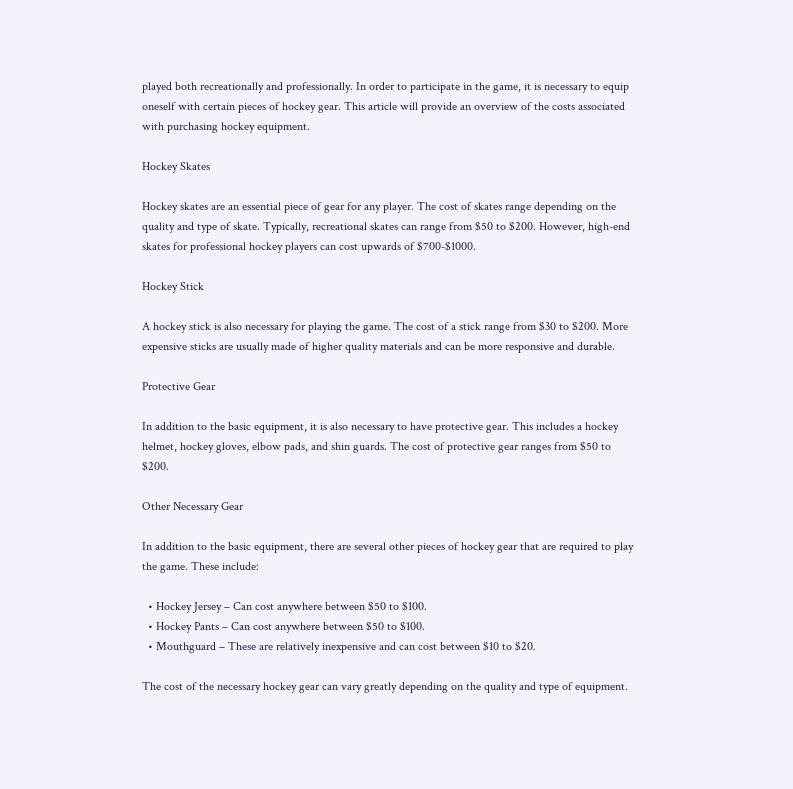played both recreationally and professionally. In order to participate in the game, it is necessary to equip oneself with certain pieces of hockey gear. This article will provide an overview of the costs associated with purchasing hockey equipment.

Hockey Skates

Hockey skates are an essential piece of gear for any player. The cost of skates range depending on the quality and type of skate. Typically, recreational skates can range from $50 to $200. However, high-end skates for professional hockey players can cost upwards of $700-$1000.

Hockey Stick

A hockey stick is also necessary for playing the game. The cost of a stick range from $30 to $200. More expensive sticks are usually made of higher quality materials and can be more responsive and durable.

Protective Gear

In addition to the basic equipment, it is also necessary to have protective gear. This includes a hockey helmet, hockey gloves, elbow pads, and shin guards. The cost of protective gear ranges from $50 to $200.

Other Necessary Gear

In addition to the basic equipment, there are several other pieces of hockey gear that are required to play the game. These include:

  • Hockey Jersey – Can cost anywhere between $50 to $100.
  • Hockey Pants – Can cost anywhere between $50 to $100.
  • Mouthguard – These are relatively inexpensive and can cost between $10 to $20.

The cost of the necessary hockey gear can vary greatly depending on the quality and type of equipment.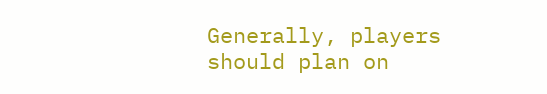Generally, players should plan on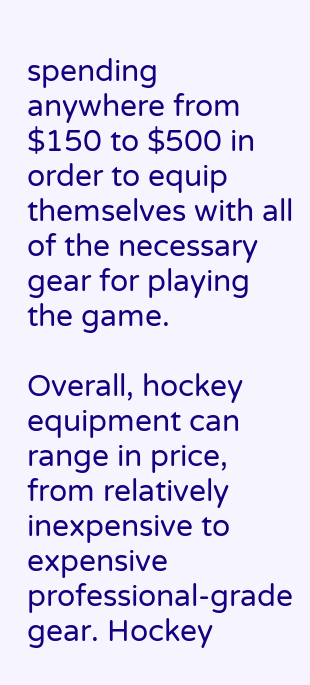spending anywhere from $150 to $500 in order to equip themselves with all of the necessary gear for playing the game.

Overall, hockey equipment can range in price, from relatively inexpensive to expensive professional-grade gear. Hockey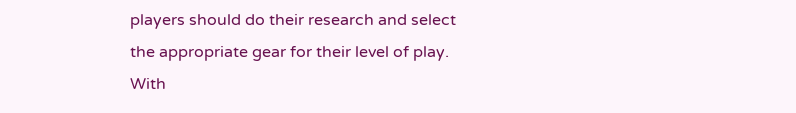players should do their research and select the appropriate gear for their level of play. With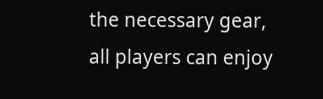the necessary gear, all players can enjoy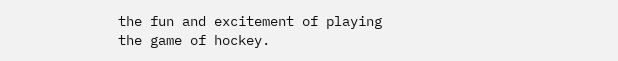the fun and excitement of playing the game of hockey.